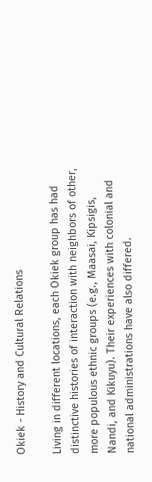Okiek - History and Cultural Relations

Living in different locations, each Okiek group has had distinctive histories of interaction with neighbors of other, more populous ethnic groups (e.g., Maasai, Kipsigis, Nandi, and Kikuyu). Their experiences with colonial and national administrations have also differed.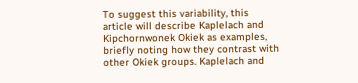To suggest this variability, this article will describe Kaplelach and Kipchornwonek Okiek as examples, briefly noting how they contrast with other Okiek groups. Kaplelach and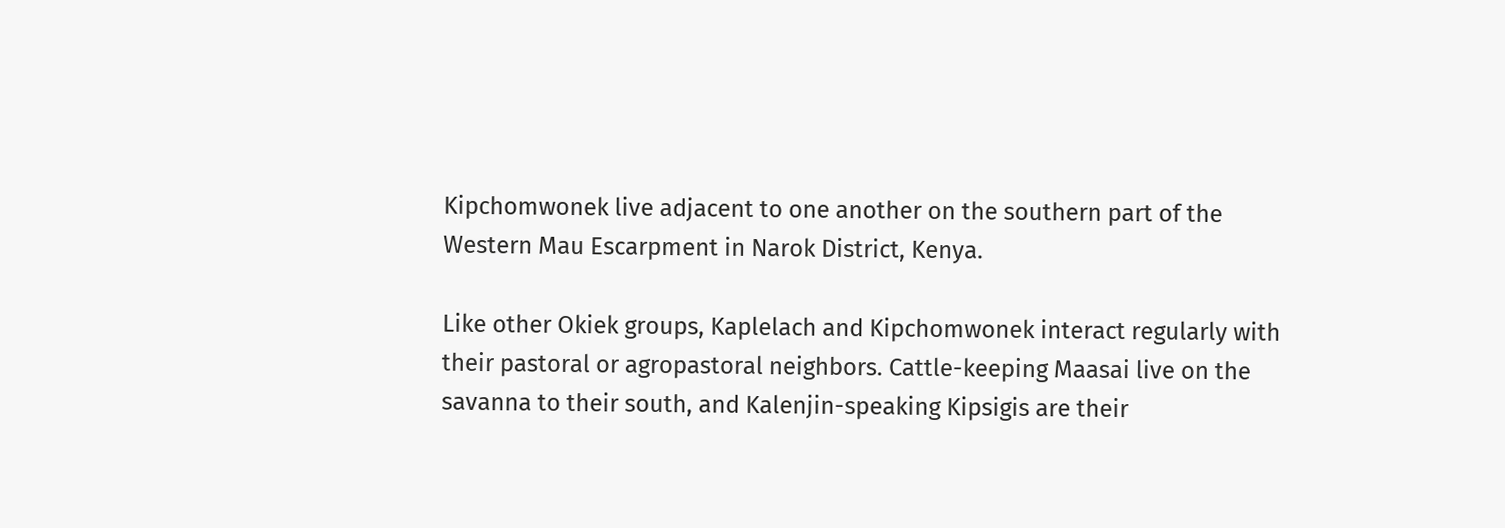Kipchomwonek live adjacent to one another on the southern part of the Western Mau Escarpment in Narok District, Kenya.

Like other Okiek groups, Kaplelach and Kipchomwonek interact regularly with their pastoral or agropastoral neighbors. Cattle-keeping Maasai live on the savanna to their south, and Kalenjin-speaking Kipsigis are their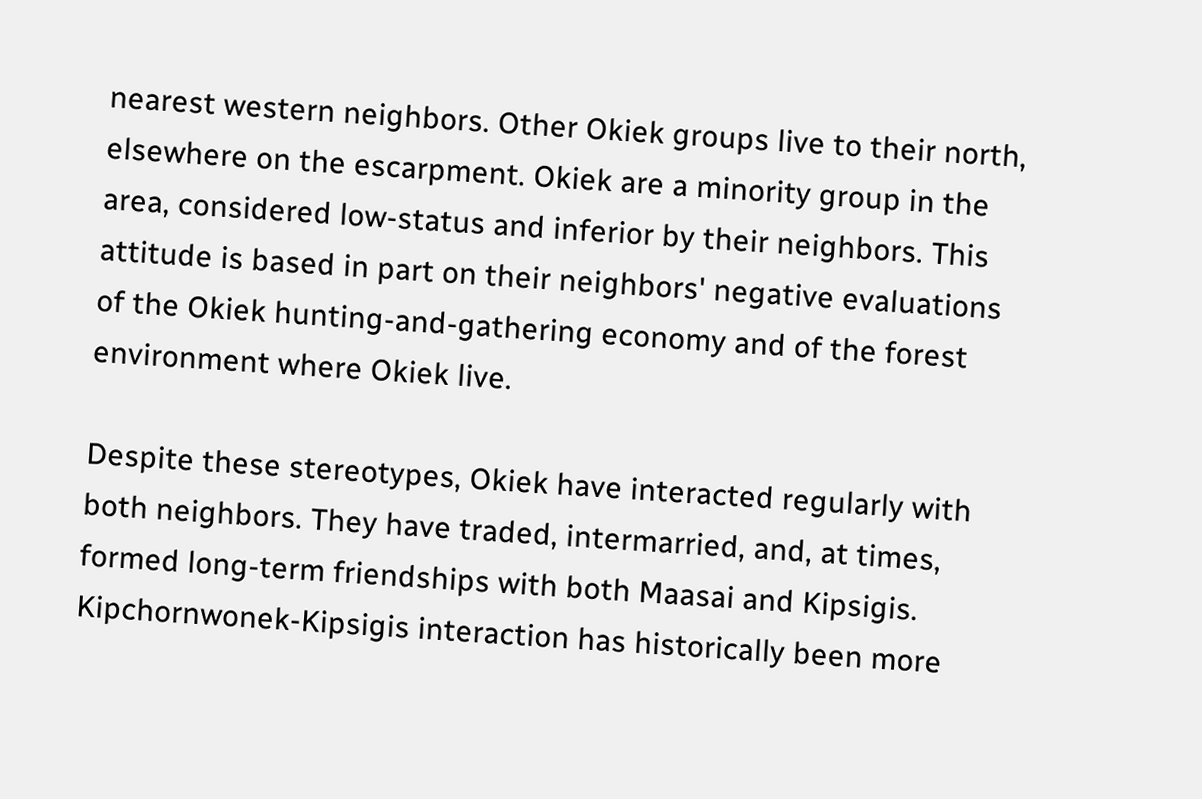nearest western neighbors. Other Okiek groups live to their north, elsewhere on the escarpment. Okiek are a minority group in the area, considered low-status and inferior by their neighbors. This attitude is based in part on their neighbors' negative evaluations of the Okiek hunting-and-gathering economy and of the forest environment where Okiek live.

Despite these stereotypes, Okiek have interacted regularly with both neighbors. They have traded, intermarried, and, at times, formed long-term friendships with both Maasai and Kipsigis. Kipchornwonek-Kipsigis interaction has historically been more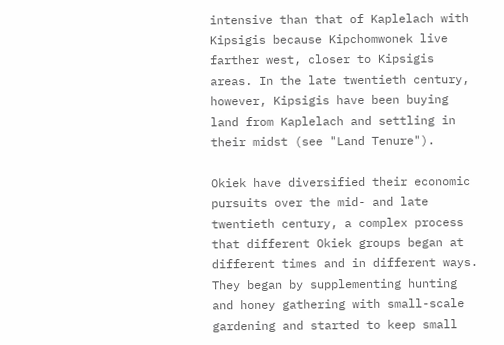intensive than that of Kaplelach with Kipsigis because Kipchomwonek live farther west, closer to Kipsigis areas. In the late twentieth century, however, Kipsigis have been buying land from Kaplelach and settling in their midst (see "Land Tenure").

Okiek have diversified their economic pursuits over the mid- and late twentieth century, a complex process that different Okiek groups began at different times and in different ways. They began by supplementing hunting and honey gathering with small-scale gardening and started to keep small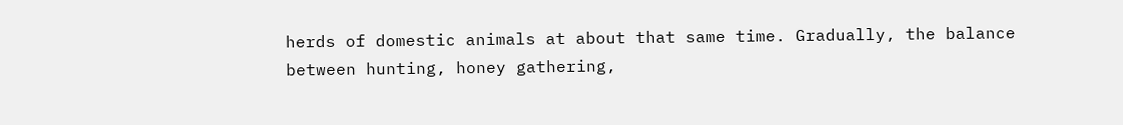herds of domestic animals at about that same time. Gradually, the balance between hunting, honey gathering,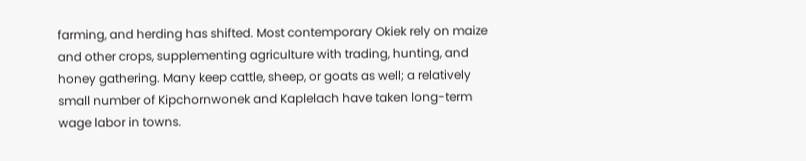farming, and herding has shifted. Most contemporary Okiek rely on maize and other crops, supplementing agriculture with trading, hunting, and honey gathering. Many keep cattle, sheep, or goats as well; a relatively small number of Kipchornwonek and Kaplelach have taken long-term wage labor in towns.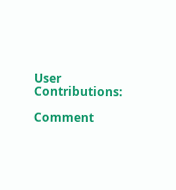User Contributions:

Comment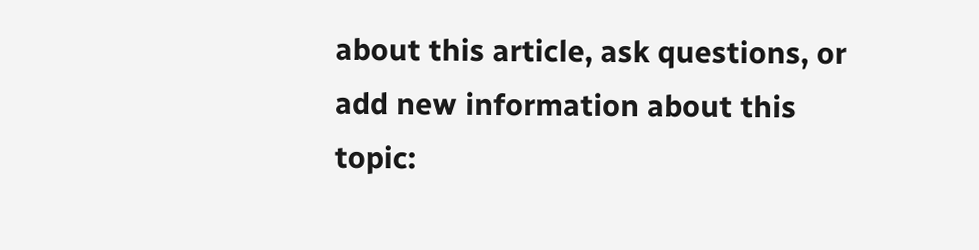about this article, ask questions, or add new information about this topic: